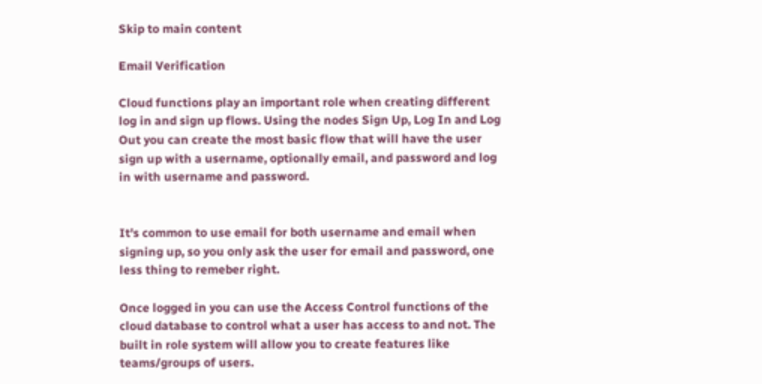Skip to main content

Email Verification

Cloud functions play an important role when creating different log in and sign up flows. Using the nodes Sign Up, Log In and Log Out you can create the most basic flow that will have the user sign up with a username, optionally email, and password and log in with username and password.


It's common to use email for both username and email when signing up, so you only ask the user for email and password, one less thing to remeber right.

Once logged in you can use the Access Control functions of the cloud database to control what a user has access to and not. The built in role system will allow you to create features like teams/groups of users.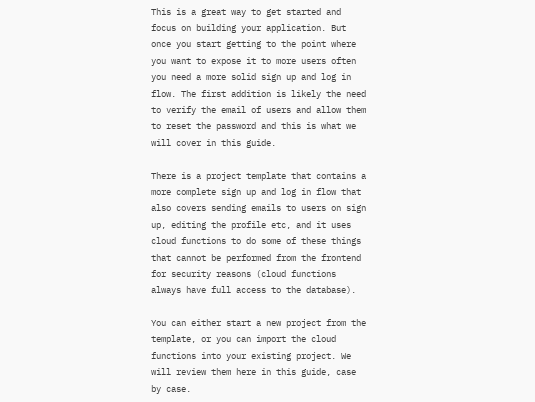This is a great way to get started and focus on building your application. But once you start getting to the point where you want to expose it to more users often you need a more solid sign up and log in flow. The first addition is likely the need to verify the email of users and allow them to reset the password and this is what we will cover in this guide.

There is a project template that contains a more complete sign up and log in flow that also covers sending emails to users on sign up, editing the profile etc, and it uses cloud functions to do some of these things that cannot be performed from the frontend for security reasons (cloud functions always have full access to the database).

You can either start a new project from the template, or you can import the cloud functions into your existing project. We will review them here in this guide, case by case.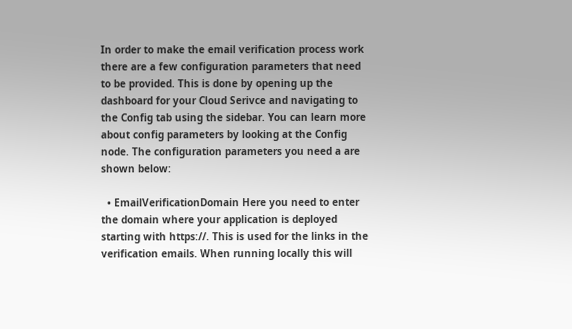In order to make the email verification process work there are a few configuration parameters that need to be provided. This is done by opening up the dashboard for your Cloud Serivce and navigating to the Config tab using the sidebar. You can learn more about config parameters by looking at the Config node. The configuration parameters you need a are shown below:

  • EmailVerificationDomain Here you need to enter the domain where your application is deployed starting with https://. This is used for the links in the verification emails. When running locally this will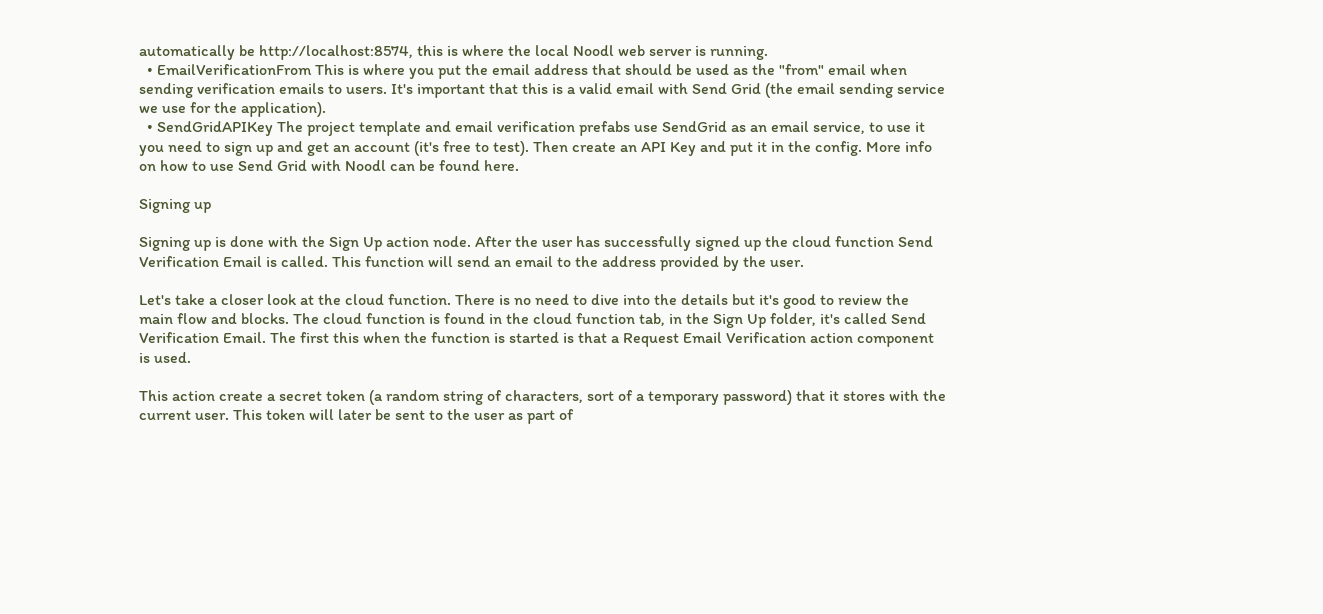automatically be http://localhost:8574, this is where the local Noodl web server is running.
  • EmailVerificationFrom This is where you put the email address that should be used as the "from" email when sending verification emails to users. It's important that this is a valid email with Send Grid (the email sending service we use for the application).
  • SendGridAPIKey The project template and email verification prefabs use SendGrid as an email service, to use it you need to sign up and get an account (it's free to test). Then create an API Key and put it in the config. More info on how to use Send Grid with Noodl can be found here.

Signing up

Signing up is done with the Sign Up action node. After the user has successfully signed up the cloud function Send Verification Email is called. This function will send an email to the address provided by the user.

Let's take a closer look at the cloud function. There is no need to dive into the details but it's good to review the main flow and blocks. The cloud function is found in the cloud function tab, in the Sign Up folder, it's called Send Verification Email. The first this when the function is started is that a Request Email Verification action component is used.

This action create a secret token (a random string of characters, sort of a temporary password) that it stores with the current user. This token will later be sent to the user as part of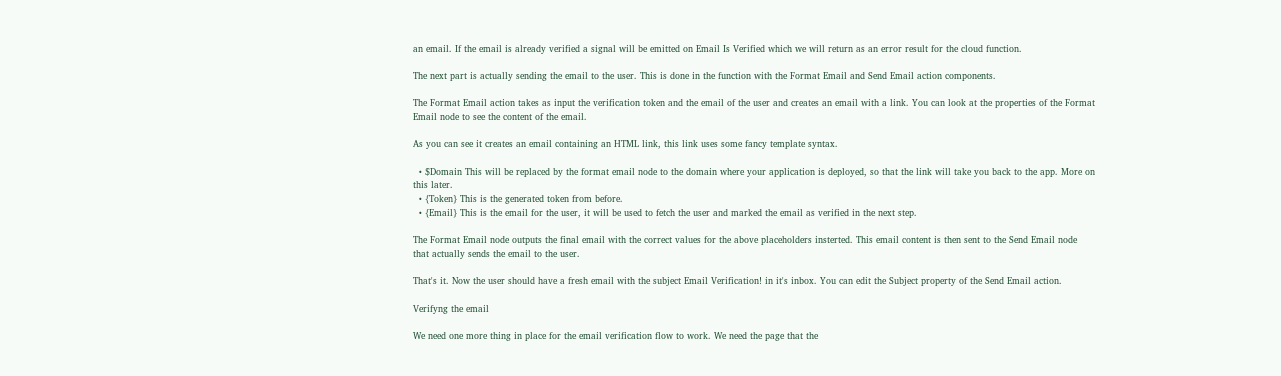an email. If the email is already verified a signal will be emitted on Email Is Verified which we will return as an error result for the cloud function.

The next part is actually sending the email to the user. This is done in the function with the Format Email and Send Email action components.

The Format Email action takes as input the verification token and the email of the user and creates an email with a link. You can look at the properties of the Format Email node to see the content of the email.

As you can see it creates an email containing an HTML link, this link uses some fancy template syntax.

  • $Domain This will be replaced by the format email node to the domain where your application is deployed, so that the link will take you back to the app. More on this later.
  • {Token} This is the generated token from before.
  • {Email} This is the email for the user, it will be used to fetch the user and marked the email as verified in the next step.

The Format Email node outputs the final email with the correct values for the above placeholders insterted. This email content is then sent to the Send Email node that actually sends the email to the user.

That's it. Now the user should have a fresh email with the subject Email Verification! in it's inbox. You can edit the Subject property of the Send Email action.

Verifyng the email

We need one more thing in place for the email verification flow to work. We need the page that the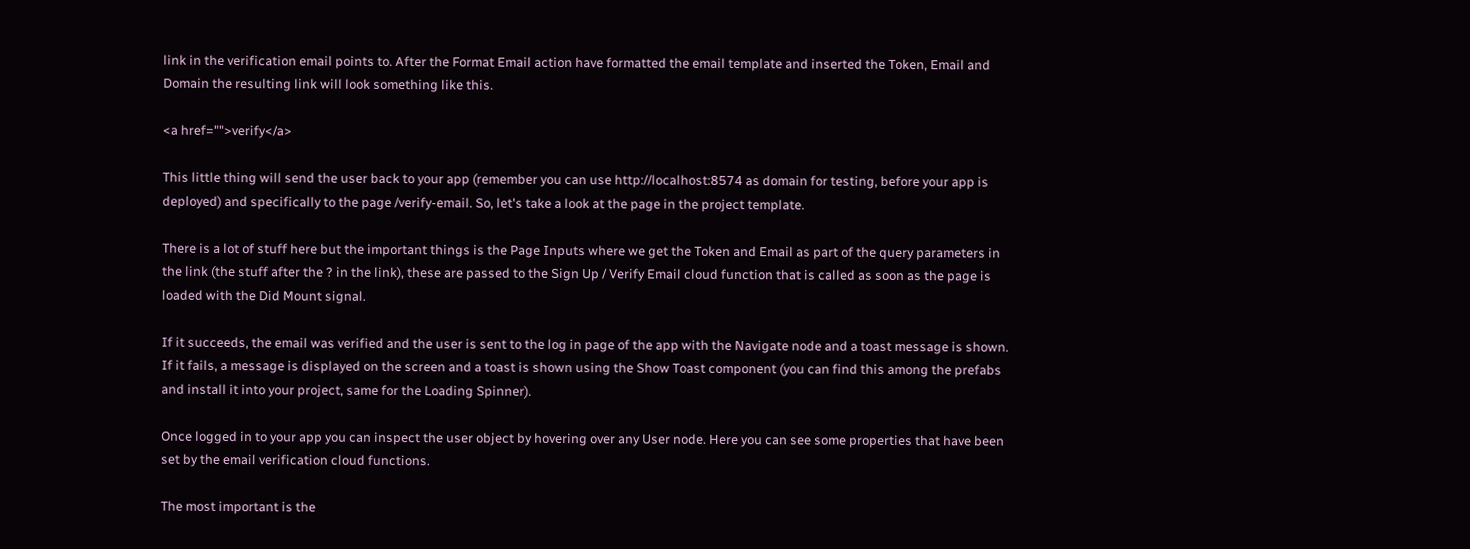link in the verification email points to. After the Format Email action have formatted the email template and inserted the Token, Email and Domain the resulting link will look something like this.

<a href="">verify</a>

This little thing will send the user back to your app (remember you can use http://localhost:8574 as domain for testing, before your app is deployed) and specifically to the page /verify-email. So, let's take a look at the page in the project template.

There is a lot of stuff here but the important things is the Page Inputs where we get the Token and Email as part of the query parameters in the link (the stuff after the ? in the link), these are passed to the Sign Up / Verify Email cloud function that is called as soon as the page is loaded with the Did Mount signal.

If it succeeds, the email was verified and the user is sent to the log in page of the app with the Navigate node and a toast message is shown. If it fails, a message is displayed on the screen and a toast is shown using the Show Toast component (you can find this among the prefabs and install it into your project, same for the Loading Spinner).

Once logged in to your app you can inspect the user object by hovering over any User node. Here you can see some properties that have been set by the email verification cloud functions.

The most important is the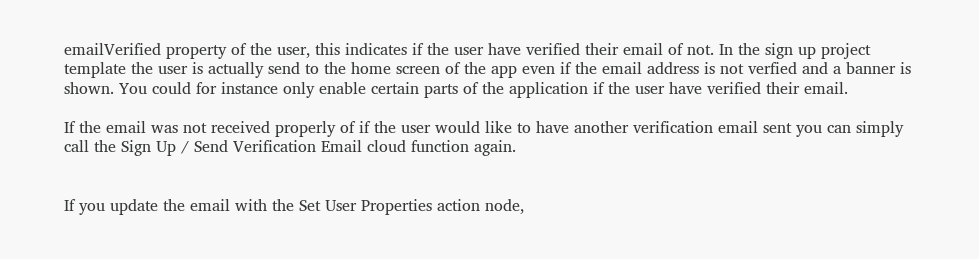emailVerified property of the user, this indicates if the user have verified their email of not. In the sign up project template the user is actually send to the home screen of the app even if the email address is not verfied and a banner is shown. You could for instance only enable certain parts of the application if the user have verified their email.

If the email was not received properly of if the user would like to have another verification email sent you can simply call the Sign Up / Send Verification Email cloud function again.


If you update the email with the Set User Properties action node,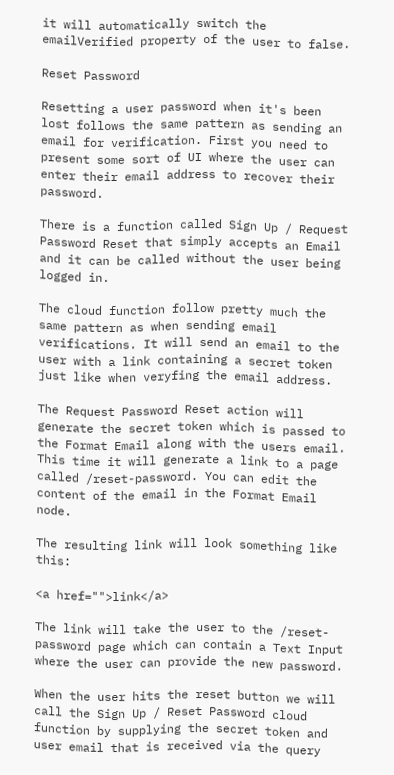it will automatically switch the emailVerified property of the user to false.

Reset Password

Resetting a user password when it's been lost follows the same pattern as sending an email for verification. First you need to present some sort of UI where the user can enter their email address to recover their password.

There is a function called Sign Up / Request Password Reset that simply accepts an Email and it can be called without the user being logged in.

The cloud function follow pretty much the same pattern as when sending email verifications. It will send an email to the user with a link containing a secret token just like when veryfing the email address.

The Request Password Reset action will generate the secret token which is passed to the Format Email along with the users email. This time it will generate a link to a page called /reset-password. You can edit the content of the email in the Format Email node.

The resulting link will look something like this:

<a href="">link</a>

The link will take the user to the /reset-password page which can contain a Text Input where the user can provide the new password.

When the user hits the reset button we will call the Sign Up / Reset Password cloud function by supplying the secret token and user email that is received via the query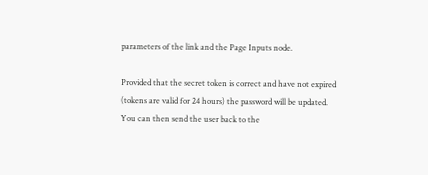parameters of the link and the Page Inputs node.

Provided that the secret token is correct and have not expired (tokens are valid for 24 hours) the password will be updated. You can then send the user back to the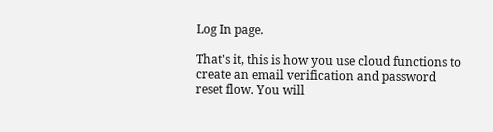Log In page.

That's it, this is how you use cloud functions to create an email verification and password reset flow. You will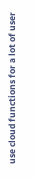use cloud functions for a lot of user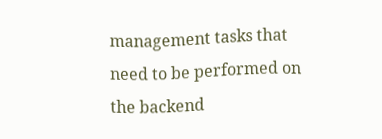management tasks that need to be performed on the backend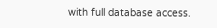with full database access.